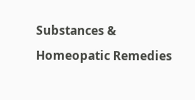Substances & Homeopatic Remedies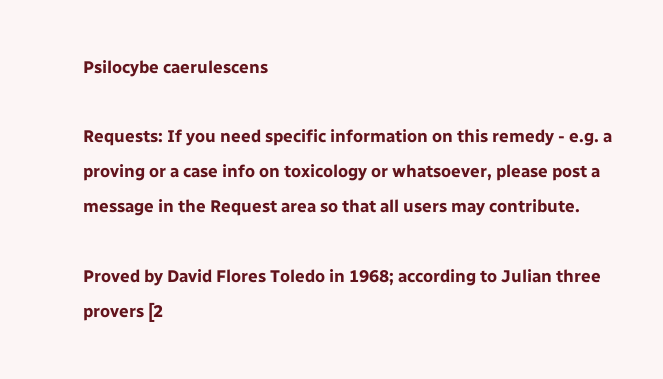Psilocybe caerulescens

Requests: If you need specific information on this remedy - e.g. a proving or a case info on toxicology or whatsoever, please post a message in the Request area so that all users may contribute.

Proved by David Flores Toledo in 1968; according to Julian three provers [2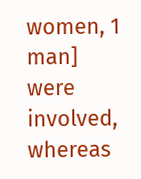women, 1 man] were involved, whereas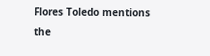Flores Toledo mentions the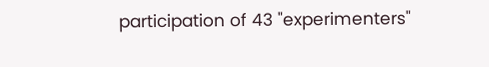participation of 43 "experimenters"